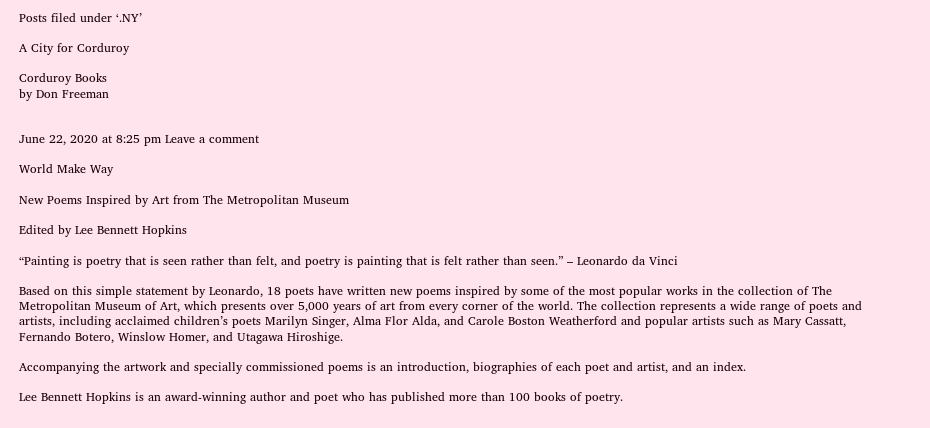Posts filed under ‘.NY’

A City for Corduroy

Corduroy Books
by Don Freeman


June 22, 2020 at 8:25 pm Leave a comment

World Make Way

New Poems Inspired by Art from The Metropolitan Museum

Edited by Lee Bennett Hopkins

“Painting is poetry that is seen rather than felt, and poetry is painting that is felt rather than seen.” – Leonardo da Vinci

Based on this simple statement by Leonardo, 18 poets have written new poems inspired by some of the most popular works in the collection of The Metropolitan Museum of Art, which presents over 5,000 years of art from every corner of the world. The collection represents a wide range of poets and artists, including acclaimed children’s poets Marilyn Singer, Alma Flor Alda, and Carole Boston Weatherford and popular artists such as Mary Cassatt, Fernando Botero, Winslow Homer, and Utagawa Hiroshige.

Accompanying the artwork and specially commissioned poems is an introduction, biographies of each poet and artist, and an index.

Lee Bennett Hopkins is an award-winning author and poet who has published more than 100 books of poetry.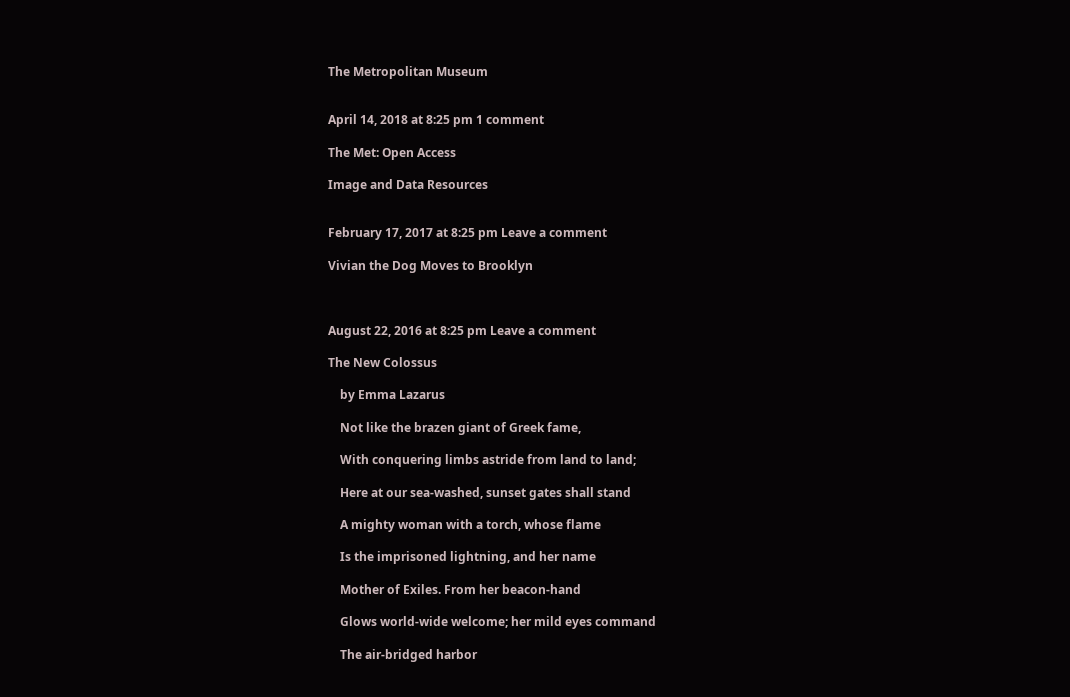The Metropolitan Museum


April 14, 2018 at 8:25 pm 1 comment

The Met: Open Access

Image and Data Resources


February 17, 2017 at 8:25 pm Leave a comment

Vivian the Dog Moves to Brooklyn



August 22, 2016 at 8:25 pm Leave a comment

The New Colossus

    by Emma Lazarus

    Not like the brazen giant of Greek fame,

    With conquering limbs astride from land to land;

    Here at our sea-washed, sunset gates shall stand

    A mighty woman with a torch, whose flame

    Is the imprisoned lightning, and her name

    Mother of Exiles. From her beacon-hand

    Glows world-wide welcome; her mild eyes command

    The air-bridged harbor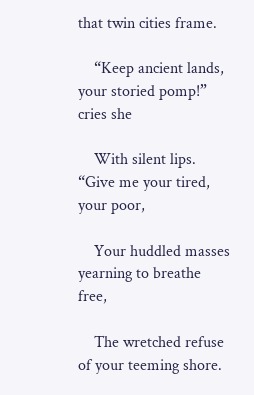that twin cities frame.

    “Keep ancient lands, your storied pomp!” cries she

    With silent lips. “Give me your tired, your poor,

    Your huddled masses yearning to breathe free,

    The wretched refuse of your teeming shore.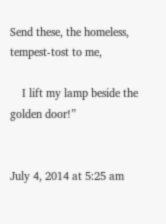Send these, the homeless, tempest-tost to me,

    I lift my lamp beside the golden door!”


July 4, 2014 at 5:25 am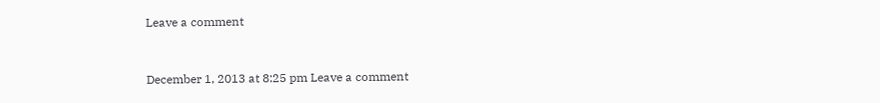Leave a comment



December 1, 2013 at 8:25 pm Leave a comment